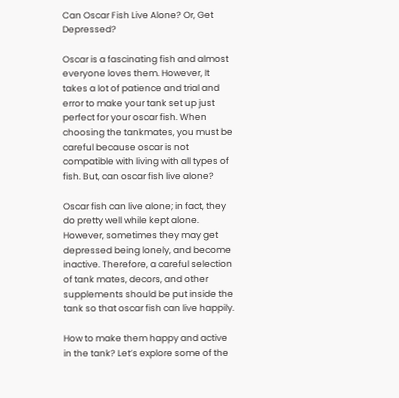Can Oscar Fish Live Alone? Or, Get Depressed?

Oscar is a fascinating fish and almost everyone loves them. However, It takes a lot of patience and trial and error to make your tank set up just perfect for your oscar fish. When choosing the tankmates, you must be careful because oscar is not compatible with living with all types of fish. But, can oscar fish live alone?

Oscar fish can live alone; in fact, they do pretty well while kept alone. However, sometimes they may get depressed being lonely, and become inactive. Therefore, a careful selection of tank mates, decors, and other supplements should be put inside the tank so that oscar fish can live happily.

How to make them happy and active in the tank? Let’s explore some of the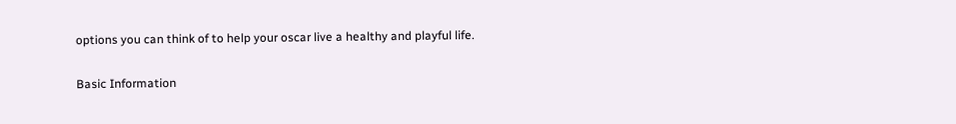options you can think of to help your oscar live a healthy and playful life.

Basic Information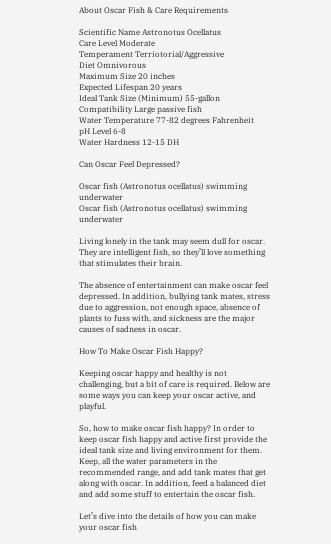About Oscar Fish & Care Requirements

Scientific Name Astronotus Ocellatus
Care Level Moderate
Temperament Terriotorial/Aggressive
Diet Omnivorous
Maximum Size 20 inches
Expected Lifespan 20 years
Ideal Tank Size (Minimum) 55-gallon
Compatibility Large passive fish
Water Temperature 77-82 degrees Fahrenheit
pH Level 6-8
Water Hardness 12-15 DH

Can Oscar Feel Depressed?

Oscar fish (Astronotus ocellatus) swimming underwater
Oscar fish (Astronotus ocellatus) swimming underwater

Living lonely in the tank may seem dull for oscar. They are intelligent fish, so they’ll love something that stimulates their brain.

The absence of entertainment can make oscar feel depressed. In addition, bullying tank mates, stress due to aggression, not enough space, absence of plants to fuss with, and sickness are the major causes of sadness in oscar.

How To Make Oscar Fish Happy?

Keeping oscar happy and healthy is not challenging, but a bit of care is required. Below are some ways you can keep your oscar active, and playful.

So, how to make oscar fish happy? In order to keep oscar fish happy and active first provide the ideal tank size and living environment for them. Keep, all the water parameters in the recommended range, and add tank mates that get along with oscar. In addition, feed a balanced diet and add some stuff to entertain the oscar fish.

Let’s dive into the details of how you can make your oscar fish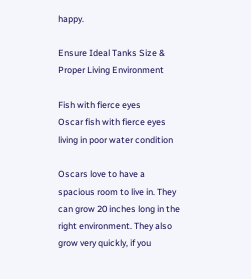happy.

Ensure Ideal Tanks Size & Proper Living Environment

Fish with fierce eyes
Oscar fish with fierce eyes living in poor water condition

Oscars love to have a spacious room to live in. They can grow 20 inches long in the right environment. They also grow very quickly, if you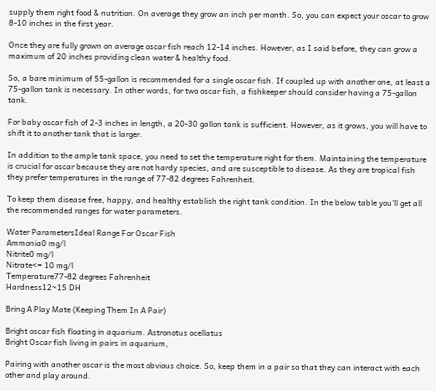supply them right food & nutrition. On average they grow an inch per month. So, you can expect your oscar to grow 8-10 inches in the first year.

Once they are fully grown on average oscar fish reach 12-14 inches. However, as I said before, they can grow a maximum of 20 inches providing clean water & healthy food.

So, a bare minimum of 55-gallon is recommended for a single oscar fish. If coupled up with another one, at least a 75-gallon tank is necessary. In other words, for two oscar fish, a fishkeeper should consider having a 75-gallon tank.

For baby oscar fish of 2-3 inches in length, a 20-30 gallon tank is sufficient. However, as it grows, you will have to shift it to another tank that is larger.

In addition to the ample tank space, you need to set the temperature right for them. Maintaining the temperature is crucial for oscar because they are not hardy species, and are susceptible to disease. As they are tropical fish they prefer temperatures in the range of 77-82 degrees Fahrenheit.

To keep them disease free, happy, and healthy establish the right tank condition. In the below table you’ll get all the recommended ranges for water parameters.

Water ParametersIdeal Range For Oscar Fish
Ammonia0 mg/l
Nitrite0 mg/l
Nitrate<= 10 mg/l
Temperature77-82 degrees Fahrenheit
Hardness12~15 DH

Bring A Play Mate (Keeping Them In A Pair)

Bright oscar fish floating in aquarium. Astronotus ocellatus
Bright Oscar fish living in pairs in aquarium,

Pairing with another oscar is the most obvious choice. So, keep them in a pair so that they can interact with each other and play around.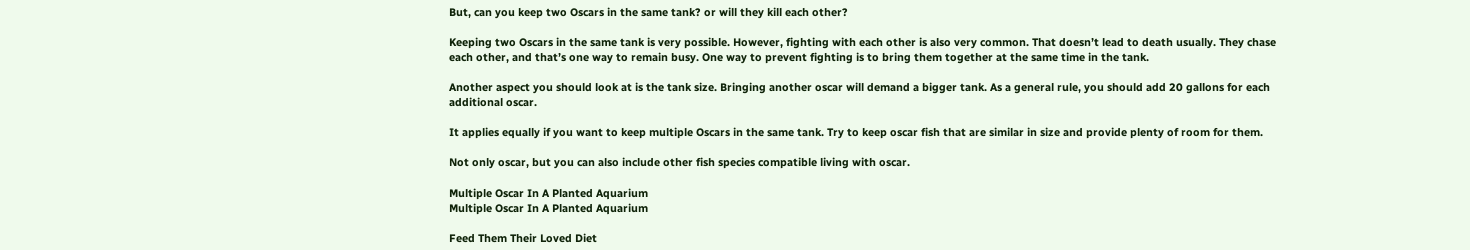But, can you keep two Oscars in the same tank? or will they kill each other?

Keeping two Oscars in the same tank is very possible. However, fighting with each other is also very common. That doesn’t lead to death usually. They chase each other, and that’s one way to remain busy. One way to prevent fighting is to bring them together at the same time in the tank.

Another aspect you should look at is the tank size. Bringing another oscar will demand a bigger tank. As a general rule, you should add 20 gallons for each additional oscar.

It applies equally if you want to keep multiple Oscars in the same tank. Try to keep oscar fish that are similar in size and provide plenty of room for them.

Not only oscar, but you can also include other fish species compatible living with oscar.

Multiple Oscar In A Planted Aquarium
Multiple Oscar In A Planted Aquarium

Feed Them Their Loved Diet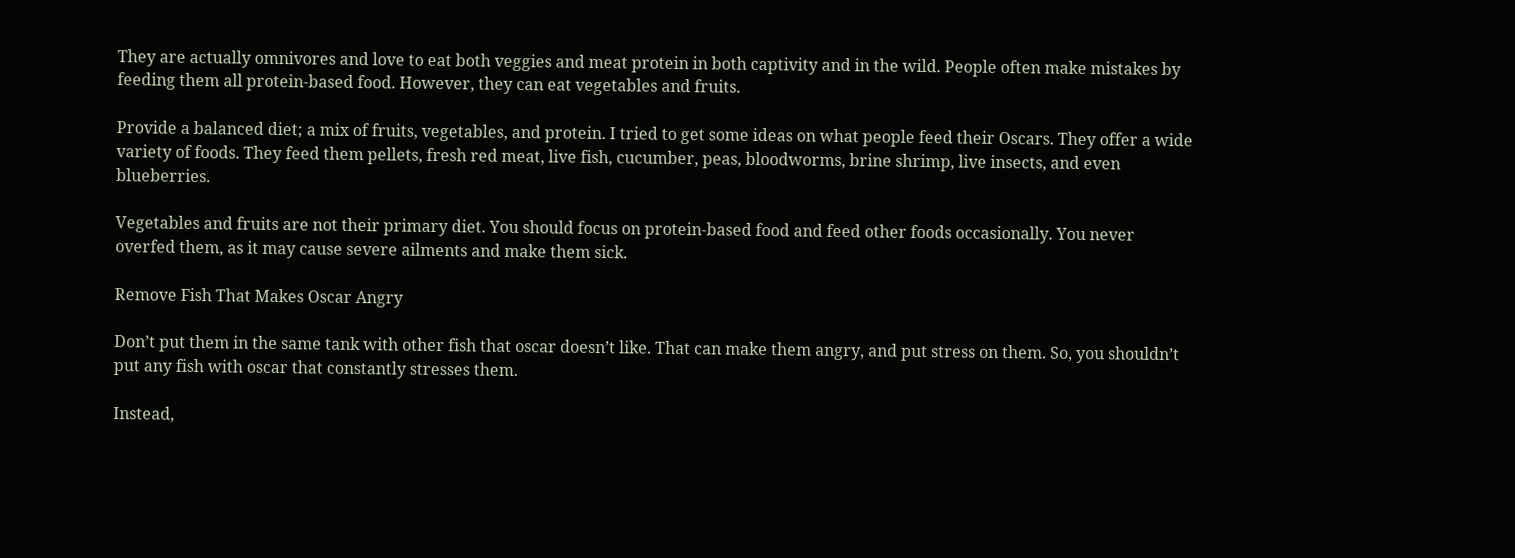They are actually omnivores and love to eat both veggies and meat protein in both captivity and in the wild. People often make mistakes by feeding them all protein-based food. However, they can eat vegetables and fruits.

Provide a balanced diet; a mix of fruits, vegetables, and protein. I tried to get some ideas on what people feed their Oscars. They offer a wide variety of foods. They feed them pellets, fresh red meat, live fish, cucumber, peas, bloodworms, brine shrimp, live insects, and even blueberries.

Vegetables and fruits are not their primary diet. You should focus on protein-based food and feed other foods occasionally. You never overfed them, as it may cause severe ailments and make them sick.

Remove Fish That Makes Oscar Angry

Don’t put them in the same tank with other fish that oscar doesn’t like. That can make them angry, and put stress on them. So, you shouldn’t put any fish with oscar that constantly stresses them.

Instead,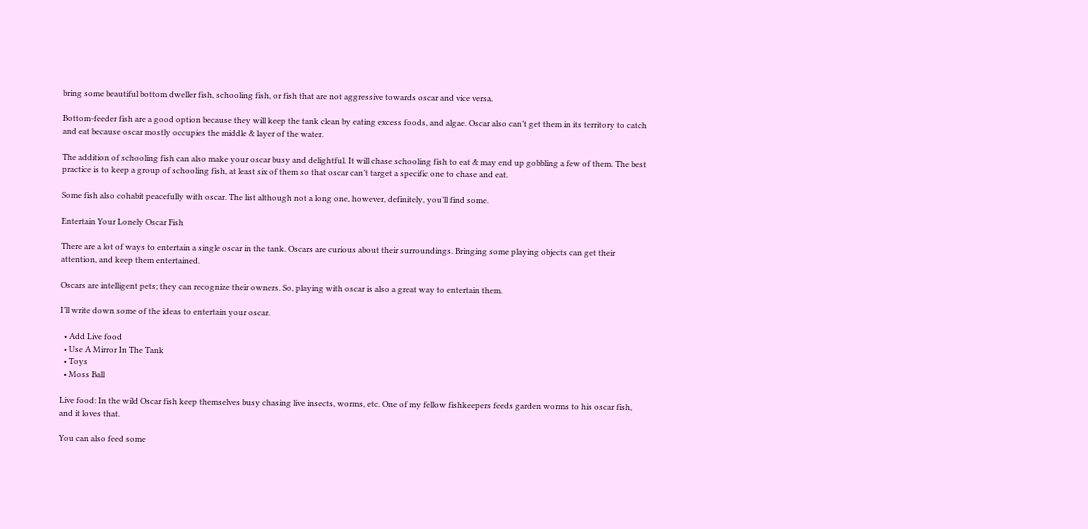bring some beautiful bottom dweller fish, schooling fish, or fish that are not aggressive towards oscar and vice versa.

Bottom-feeder fish are a good option because they will keep the tank clean by eating excess foods, and algae. Oscar also can’t get them in its territory to catch and eat because oscar mostly occupies the middle & layer of the water.

The addition of schooling fish can also make your oscar busy and delightful. It will chase schooling fish to eat & may end up gobbling a few of them. The best practice is to keep a group of schooling fish, at least six of them so that oscar can’t target a specific one to chase and eat.

Some fish also cohabit peacefully with oscar. The list although not a long one, however, definitely, you’ll find some.

Entertain Your Lonely Oscar Fish

There are a lot of ways to entertain a single oscar in the tank. Oscars are curious about their surroundings. Bringing some playing objects can get their attention, and keep them entertained.

Oscars are intelligent pets; they can recognize their owners. So, playing with oscar is also a great way to entertain them.

I’ll write down some of the ideas to entertain your oscar.

  • Add Live food
  • Use A Mirror In The Tank
  • Toys
  • Moss Ball

Live food: In the wild Oscar fish keep themselves busy chasing live insects, worms, etc. One of my fellow fishkeepers feeds garden worms to his oscar fish, and it loves that.

You can also feed some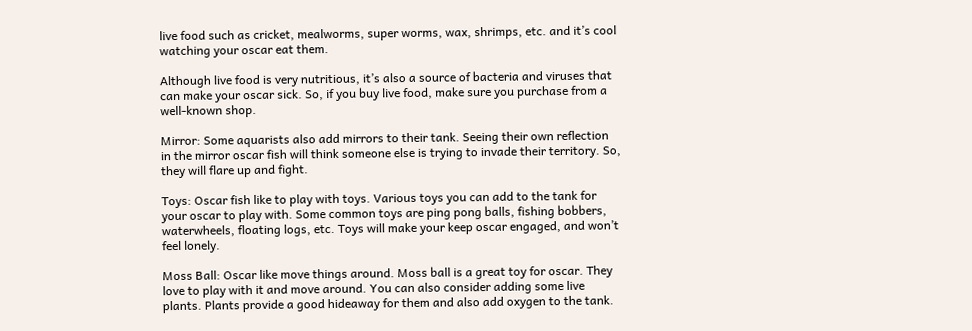live food such as cricket, mealworms, super worms, wax, shrimps, etc. and it’s cool watching your oscar eat them.

Although live food is very nutritious, it’s also a source of bacteria and viruses that can make your oscar sick. So, if you buy live food, make sure you purchase from a well-known shop.

Mirror: Some aquarists also add mirrors to their tank. Seeing their own reflection in the mirror oscar fish will think someone else is trying to invade their territory. So, they will flare up and fight.

Toys: Oscar fish like to play with toys. Various toys you can add to the tank for your oscar to play with. Some common toys are ping pong balls, fishing bobbers, waterwheels, floating logs, etc. Toys will make your keep oscar engaged, and won’t feel lonely.

Moss Ball: Oscar like move things around. Moss ball is a great toy for oscar. They love to play with it and move around. You can also consider adding some live plants. Plants provide a good hideaway for them and also add oxygen to the tank.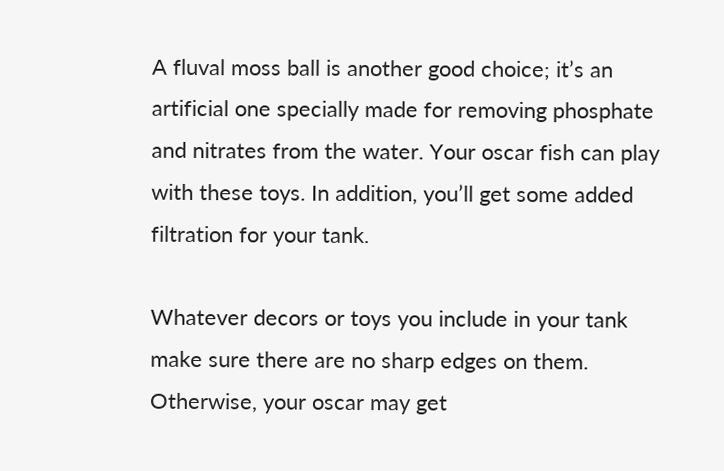A fluval moss ball is another good choice; it’s an artificial one specially made for removing phosphate and nitrates from the water. Your oscar fish can play with these toys. In addition, you’ll get some added filtration for your tank.

Whatever decors or toys you include in your tank make sure there are no sharp edges on them. Otherwise, your oscar may get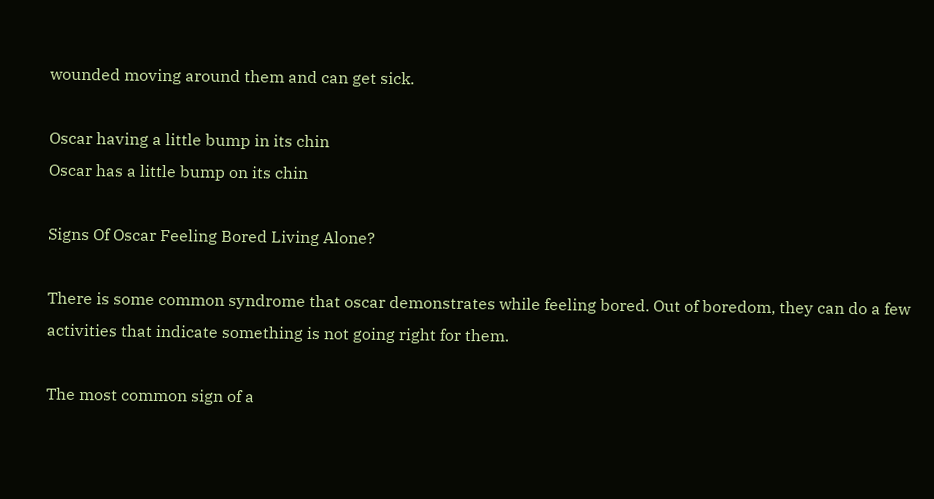wounded moving around them and can get sick.

Oscar having a little bump in its chin
Oscar has a little bump on its chin

Signs Of Oscar Feeling Bored Living Alone?

There is some common syndrome that oscar demonstrates while feeling bored. Out of boredom, they can do a few activities that indicate something is not going right for them.

The most common sign of a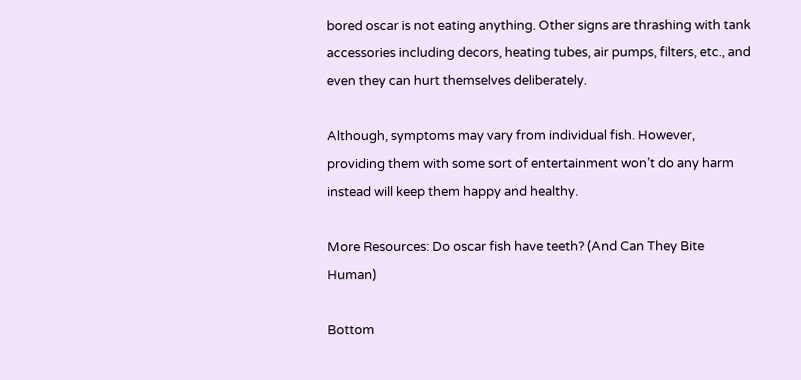bored oscar is not eating anything. Other signs are thrashing with tank accessories including decors, heating tubes, air pumps, filters, etc., and even they can hurt themselves deliberately.

Although, symptoms may vary from individual fish. However, providing them with some sort of entertainment won’t do any harm instead will keep them happy and healthy.

More Resources: Do oscar fish have teeth? (And Can They Bite Human)

Bottom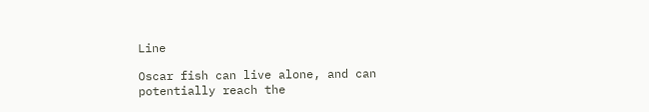Line

Oscar fish can live alone, and can potentially reach the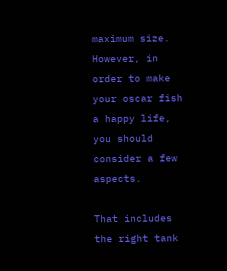maximum size. However, in order to make your oscar fish a happy life, you should consider a few aspects.

That includes the right tank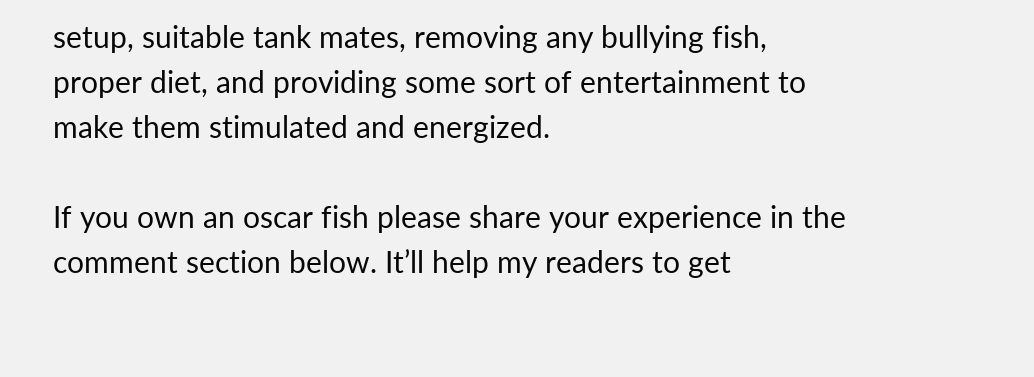setup, suitable tank mates, removing any bullying fish, proper diet, and providing some sort of entertainment to make them stimulated and energized.

If you own an oscar fish please share your experience in the comment section below. It’ll help my readers to get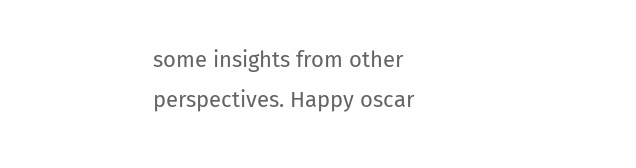some insights from other perspectives. Happy oscar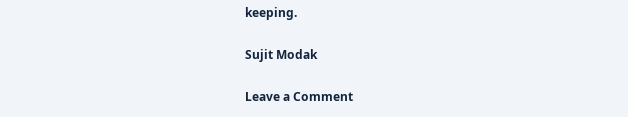keeping.

Sujit Modak

Leave a Comment